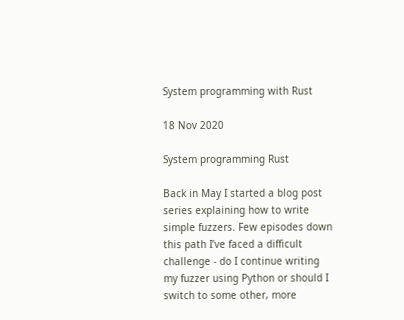System programming with Rust

18 Nov 2020

System programming Rust

Back in May I started a blog post series explaining how to write simple fuzzers. Few episodes down this path I’ve faced a difficult challenge - do I continue writing my fuzzer using Python or should I switch to some other, more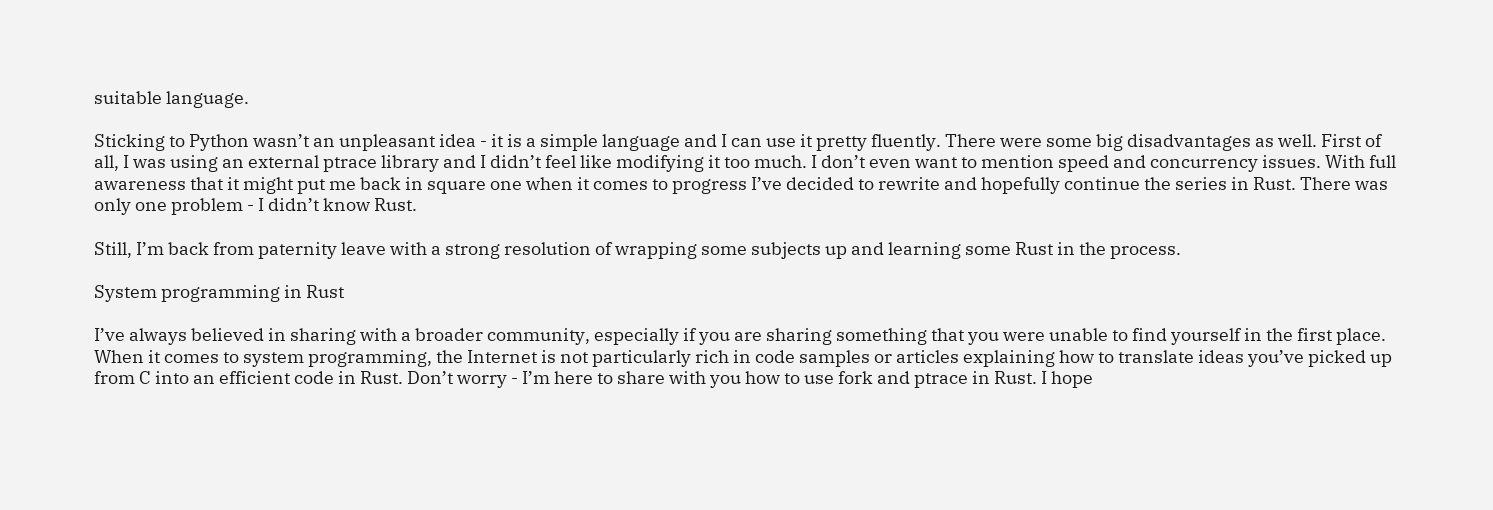suitable language.

Sticking to Python wasn’t an unpleasant idea - it is a simple language and I can use it pretty fluently. There were some big disadvantages as well. First of all, I was using an external ptrace library and I didn’t feel like modifying it too much. I don’t even want to mention speed and concurrency issues. With full awareness that it might put me back in square one when it comes to progress I’ve decided to rewrite and hopefully continue the series in Rust. There was only one problem - I didn’t know Rust.

Still, I’m back from paternity leave with a strong resolution of wrapping some subjects up and learning some Rust in the process.

System programming in Rust

I’ve always believed in sharing with a broader community, especially if you are sharing something that you were unable to find yourself in the first place. When it comes to system programming, the Internet is not particularly rich in code samples or articles explaining how to translate ideas you’ve picked up from C into an efficient code in Rust. Don’t worry - I’m here to share with you how to use fork and ptrace in Rust. I hope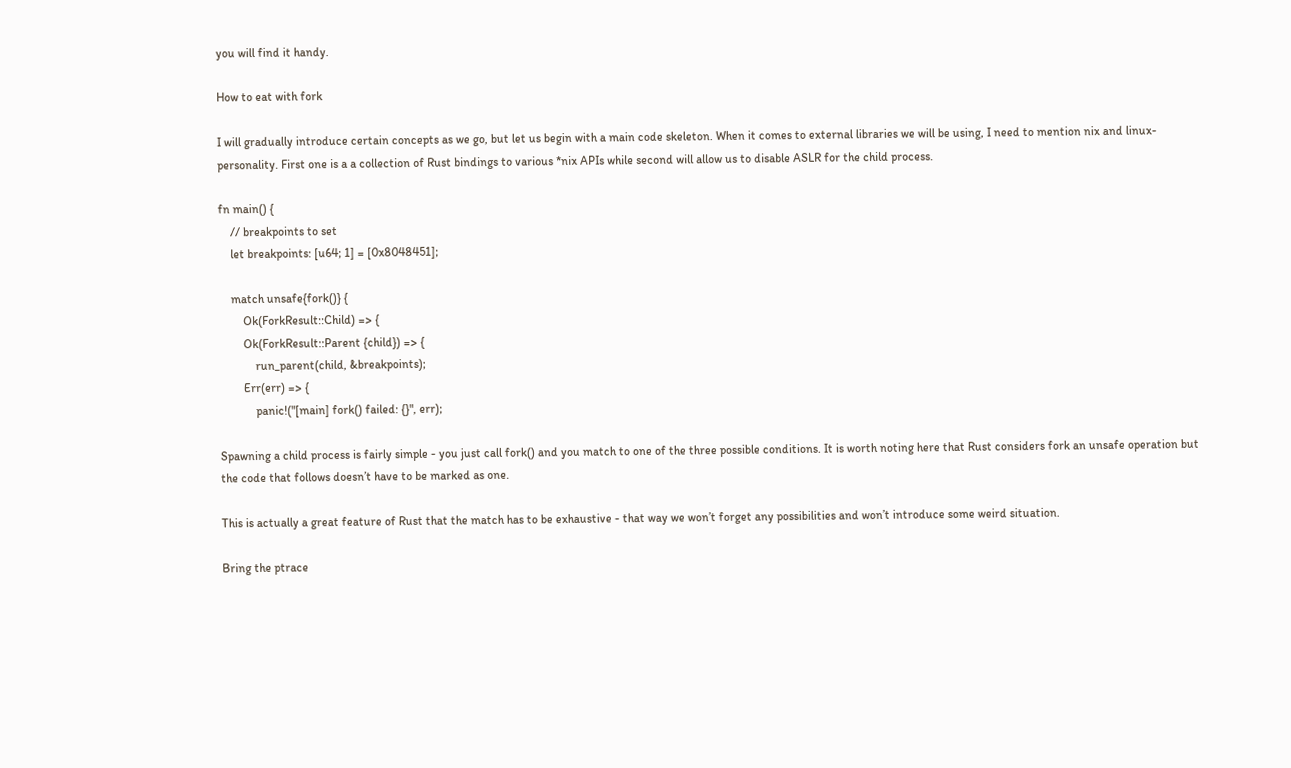you will find it handy.

How to eat with fork

I will gradually introduce certain concepts as we go, but let us begin with a main code skeleton. When it comes to external libraries we will be using, I need to mention nix and linux-personality. First one is a a collection of Rust bindings to various *nix APIs while second will allow us to disable ASLR for the child process.

fn main() {
    // breakpoints to set
    let breakpoints: [u64; 1] = [0x8048451];

    match unsafe{fork()} {
        Ok(ForkResult::Child) => {
        Ok(ForkResult::Parent {child}) => {
            run_parent(child, &breakpoints);
        Err(err) => {
            panic!("[main] fork() failed: {}", err);

Spawning a child process is fairly simple - you just call fork() and you match to one of the three possible conditions. It is worth noting here that Rust considers fork an unsafe operation but the code that follows doesn’t have to be marked as one.

This is actually a great feature of Rust that the match has to be exhaustive - that way we won’t forget any possibilities and won’t introduce some weird situation.

Bring the ptrace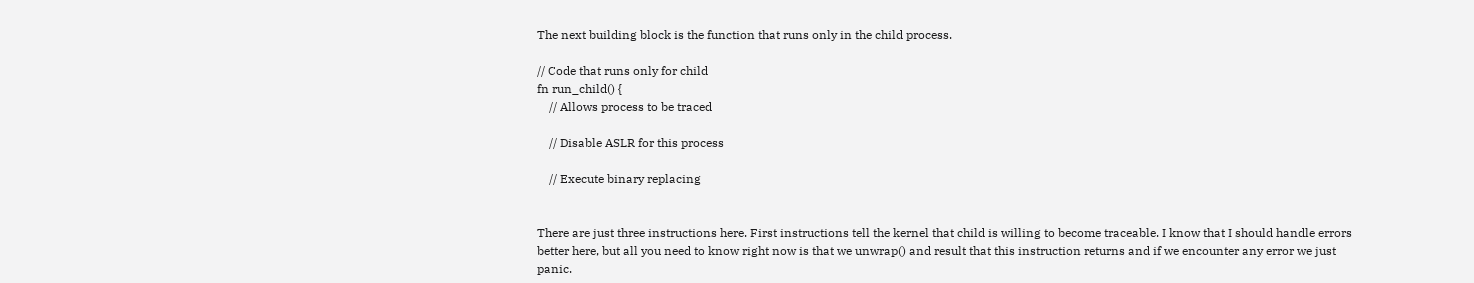The next building block is the function that runs only in the child process.

// Code that runs only for child
fn run_child() {
    // Allows process to be traced

    // Disable ASLR for this process

    // Execute binary replacing


There are just three instructions here. First instructions tell the kernel that child is willing to become traceable. I know that I should handle errors better here, but all you need to know right now is that we unwrap() and result that this instruction returns and if we encounter any error we just panic.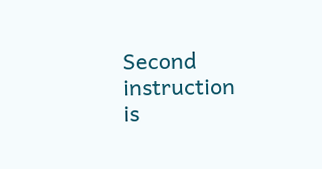Second instruction is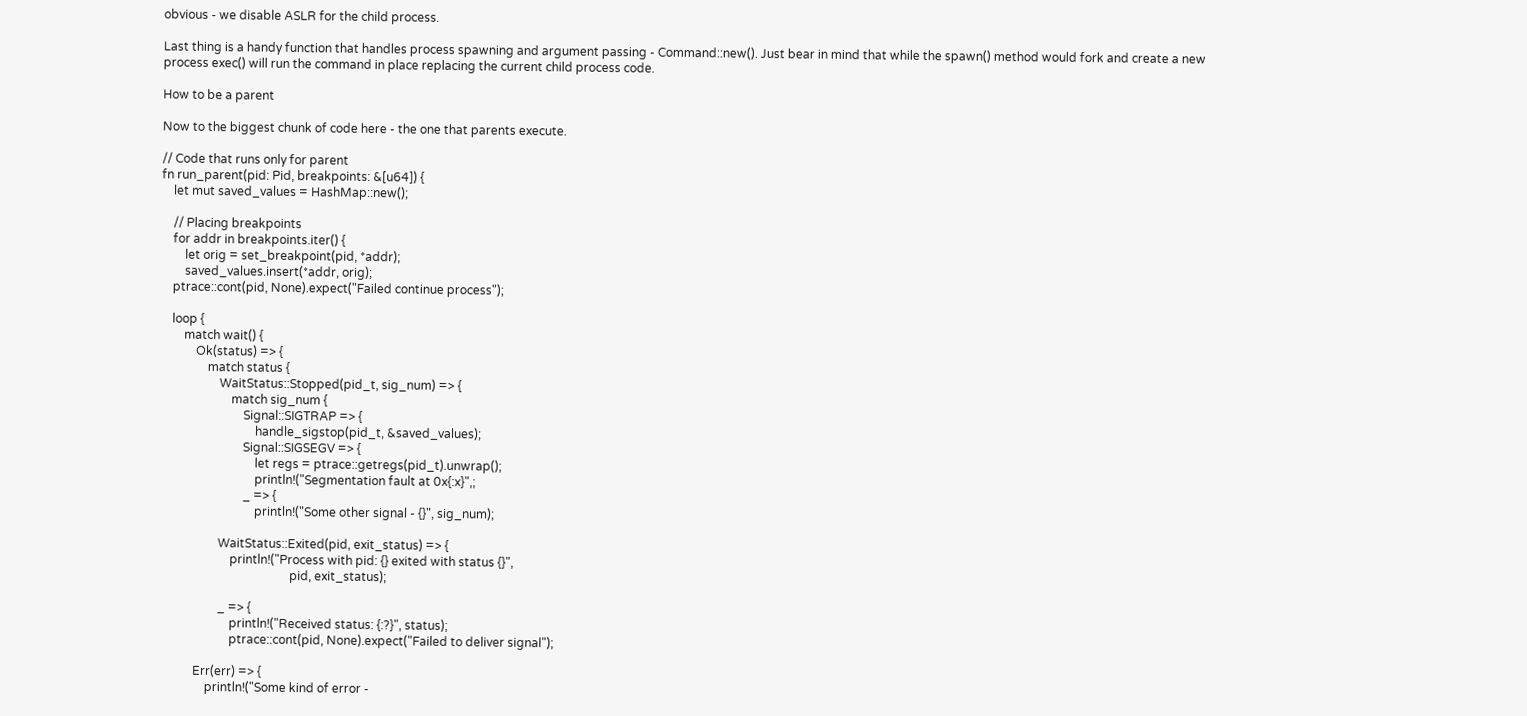obvious - we disable ASLR for the child process.

Last thing is a handy function that handles process spawning and argument passing - Command::new(). Just bear in mind that while the spawn() method would fork and create a new process exec() will run the command in place replacing the current child process code.

How to be a parent

Now to the biggest chunk of code here - the one that parents execute.

// Code that runs only for parent
fn run_parent(pid: Pid, breakpoints: &[u64]) {
    let mut saved_values = HashMap::new();

    // Placing breakpoints
    for addr in breakpoints.iter() {
        let orig = set_breakpoint(pid, *addr);
        saved_values.insert(*addr, orig);
    ptrace::cont(pid, None).expect("Failed continue process");

    loop {
        match wait() {
            Ok(status) => {
                match status {
                    WaitStatus::Stopped(pid_t, sig_num) => {
                        match sig_num {
                            Signal::SIGTRAP => {
                                handle_sigstop(pid_t, &saved_values);
                            Signal::SIGSEGV => {
                                let regs = ptrace::getregs(pid_t).unwrap();
                                println!("Segmentation fault at 0x{:x}",;
                            _ => {
                                println!("Some other signal - {}", sig_num);

                    WaitStatus::Exited(pid, exit_status) => {
                        println!("Process with pid: {} exited with status {}",
                                            pid, exit_status);

                    _ => {
                        println!("Received status: {:?}", status);
                        ptrace::cont(pid, None).expect("Failed to deliver signal");

            Err(err) => {
                println!("Some kind of error -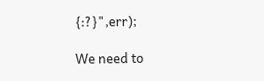{:?}",err);

We need to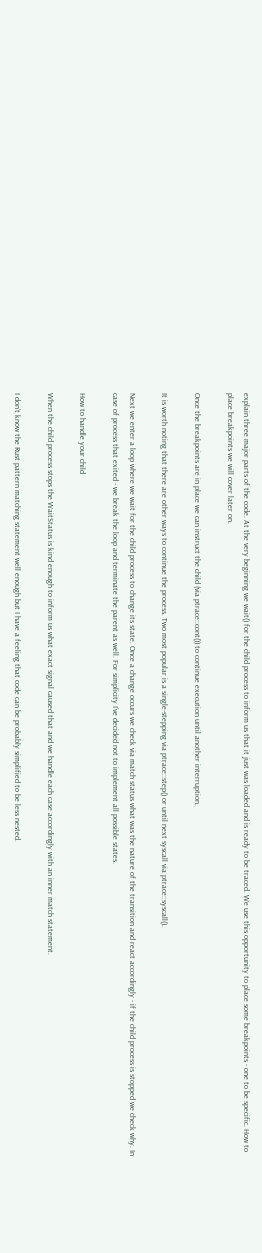explain three major parts of the code. At the very beginning we wait() for the child process to inform us that it just was loaded and is ready to be traced. We use this opportunity to place some breakpoints - one to be specific. How to place breakpoints we will cover later on.

Once the breakpoints are in place we can instruct the child (via ptrace::cont()) to continue execution until another interruption.

It is worth noting that there are other ways to continue the process. Two most popular is a single-stepping via ptrace::step() or until next syscall via ptrace::syscall().

Next we enter a loop where we wait for the child process to change its state. Once a change occurs we check via match status what was the nature of the transition and react accordingly - if the child process is stopped we check why. In case of process that exited - we break the loop and terminate the parent as well. For simplicity I’ve decided not to implement all possible states.

How to handle your child

When the child process stops the WaitStatus is kind enough to inform us what exact signal caused that and we handle each case accordingly with an inner match statement.

I don’t know the Rust pattern matching statement well enough but I have a feeling that code can be probably simplified to be less nested.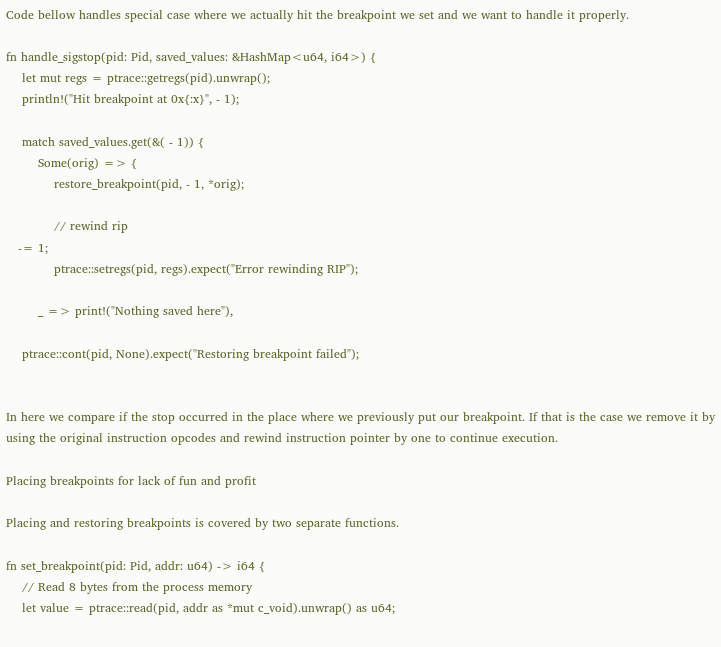Code bellow handles special case where we actually hit the breakpoint we set and we want to handle it properly.

fn handle_sigstop(pid: Pid, saved_values: &HashMap<u64, i64>) {
    let mut regs = ptrace::getregs(pid).unwrap();
    println!("Hit breakpoint at 0x{:x}", - 1);

    match saved_values.get(&( - 1)) {
        Some(orig) => {
            restore_breakpoint(pid, - 1, *orig);

            // rewind rip
   -= 1;
            ptrace::setregs(pid, regs).expect("Error rewinding RIP");

        _ => print!("Nothing saved here"),

    ptrace::cont(pid, None).expect("Restoring breakpoint failed");


In here we compare if the stop occurred in the place where we previously put our breakpoint. If that is the case we remove it by using the original instruction opcodes and rewind instruction pointer by one to continue execution.

Placing breakpoints for lack of fun and profit

Placing and restoring breakpoints is covered by two separate functions.

fn set_breakpoint(pid: Pid, addr: u64) -> i64 {
    // Read 8 bytes from the process memory
    let value = ptrace::read(pid, addr as *mut c_void).unwrap() as u64;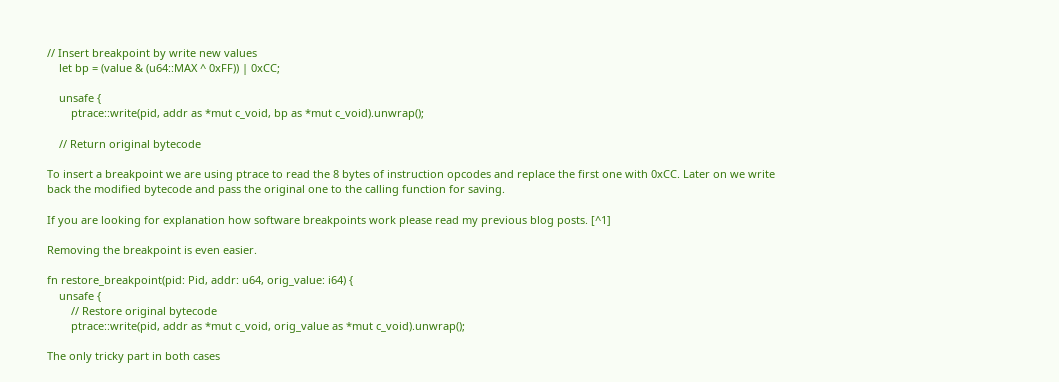// Insert breakpoint by write new values
    let bp = (value & (u64::MAX ^ 0xFF)) | 0xCC;

    unsafe {
        ptrace::write(pid, addr as *mut c_void, bp as *mut c_void).unwrap();

    // Return original bytecode

To insert a breakpoint we are using ptrace to read the 8 bytes of instruction opcodes and replace the first one with 0xCC. Later on we write back the modified bytecode and pass the original one to the calling function for saving.

If you are looking for explanation how software breakpoints work please read my previous blog posts. [^1]

Removing the breakpoint is even easier.

fn restore_breakpoint(pid: Pid, addr: u64, orig_value: i64) {
    unsafe {
        // Restore original bytecode
        ptrace::write(pid, addr as *mut c_void, orig_value as *mut c_void).unwrap();

The only tricky part in both cases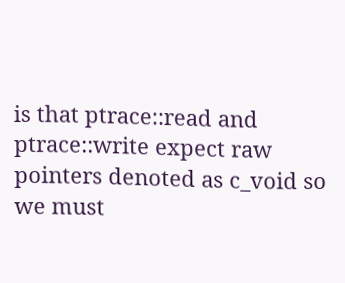is that ptrace::read and ptrace::write expect raw pointers denoted as c_void so we must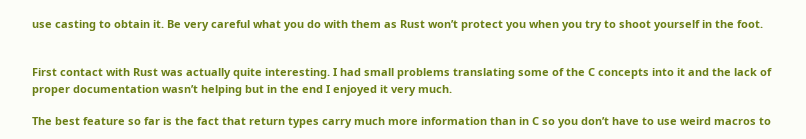use casting to obtain it. Be very careful what you do with them as Rust won’t protect you when you try to shoot yourself in the foot.


First contact with Rust was actually quite interesting. I had small problems translating some of the C concepts into it and the lack of proper documentation wasn’t helping but in the end I enjoyed it very much.

The best feature so far is the fact that return types carry much more information than in C so you don’t have to use weird macros to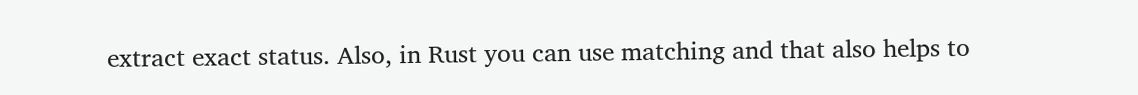extract exact status. Also, in Rust you can use matching and that also helps to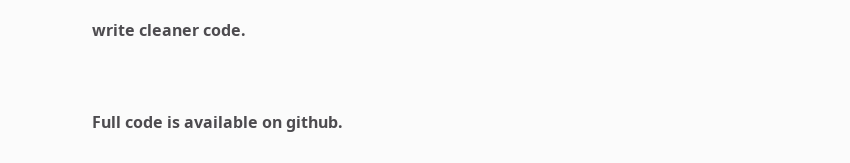write cleaner code.


Full code is available on github.